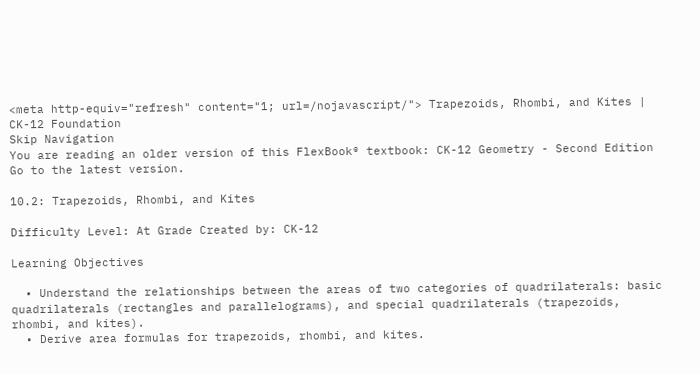<meta http-equiv="refresh" content="1; url=/nojavascript/"> Trapezoids, Rhombi, and Kites | CK-12 Foundation
Skip Navigation
You are reading an older version of this FlexBook® textbook: CK-12 Geometry - Second Edition Go to the latest version.

10.2: Trapezoids, Rhombi, and Kites

Difficulty Level: At Grade Created by: CK-12

Learning Objectives

  • Understand the relationships between the areas of two categories of quadrilaterals: basic quadrilaterals (rectangles and parallelograms), and special quadrilaterals (trapezoids, rhombi, and kites).
  • Derive area formulas for trapezoids, rhombi, and kites.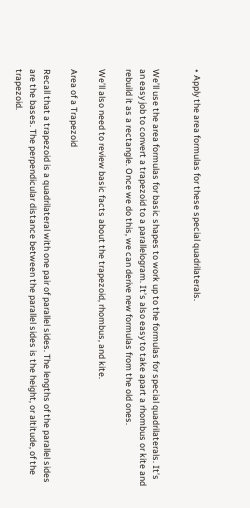• Apply the area formulas for these special quadrilaterals.


We’ll use the area formulas for basic shapes to work up to the formulas for special quadrilaterals. It’s an easy job to convert a trapezoid to a parallelogram. It’s also easy to take apart a rhombus or kite and rebuild it as a rectangle. Once we do this, we can derive new formulas from the old ones.

We’ll also need to review basic facts about the trapezoid, rhombus, and kite.

Area of a Trapezoid

Recall that a trapezoid is a quadrilateral with one pair of parallel sides. The lengths of the parallel sides are the bases. The perpendicular distance between the parallel sides is the height, or altitude, of the trapezoid.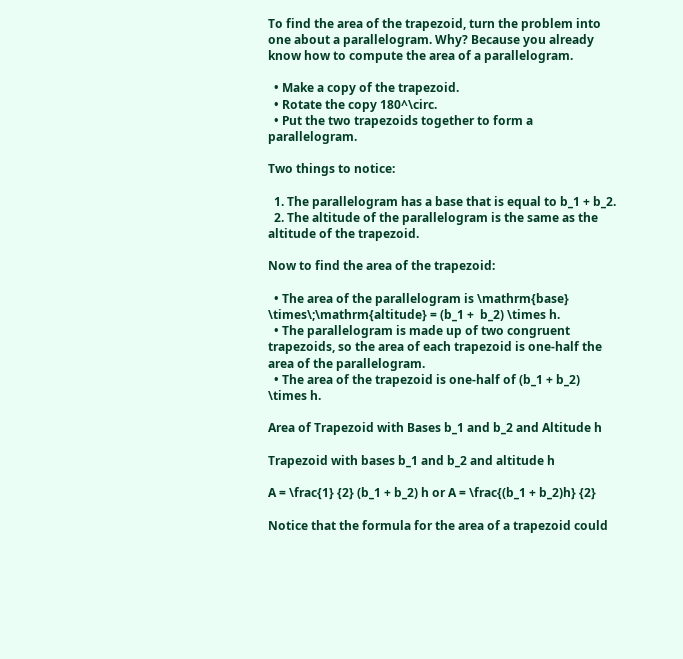To find the area of the trapezoid, turn the problem into one about a parallelogram. Why? Because you already know how to compute the area of a parallelogram.

  • Make a copy of the trapezoid.
  • Rotate the copy 180^\circ.
  • Put the two trapezoids together to form a parallelogram.

Two things to notice:

  1. The parallelogram has a base that is equal to b_1 + b_2.
  2. The altitude of the parallelogram is the same as the altitude of the trapezoid.

Now to find the area of the trapezoid:

  • The area of the parallelogram is \mathrm{base} \times\;\mathrm{altitude} = (b_1 +  b_2) \times h.
  • The parallelogram is made up of two congruent trapezoids, so the area of each trapezoid is one-half the area of the parallelogram.
  • The area of the trapezoid is one-half of (b_1 + b_2) \times h.

Area of Trapezoid with Bases b_1 and b_2 and Altitude h

Trapezoid with bases b_1 and b_2 and altitude h

A = \frac{1} {2} (b_1 + b_2) h or A = \frac{(b_1 + b_2)h} {2}

Notice that the formula for the area of a trapezoid could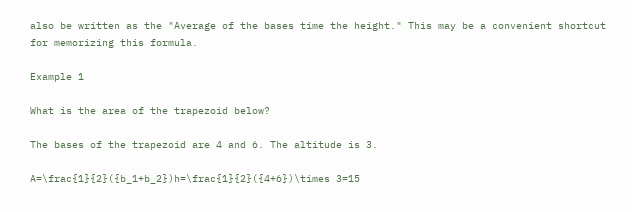also be written as the "Average of the bases time the height." This may be a convenient shortcut for memorizing this formula.

Example 1

What is the area of the trapezoid below?

The bases of the trapezoid are 4 and 6. The altitude is 3.

A=\frac{1}{2}({b_1+b_2})h=\frac{1}{2}({4+6})\times 3=15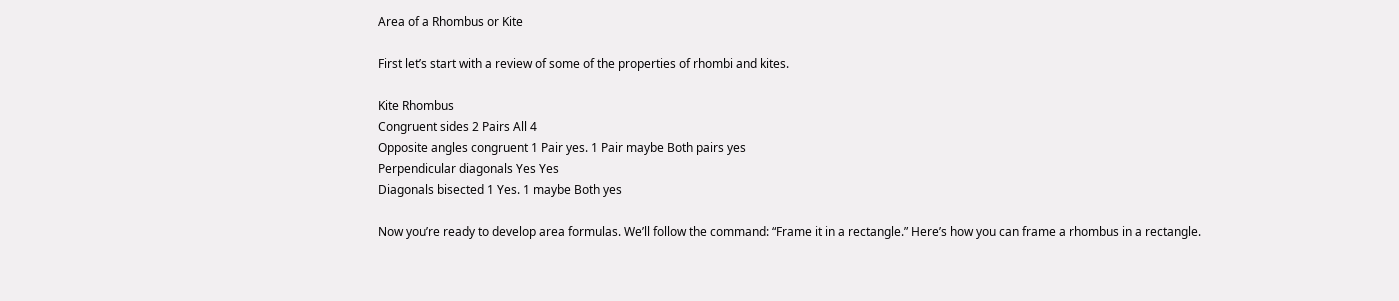Area of a Rhombus or Kite

First let’s start with a review of some of the properties of rhombi and kites.

Kite Rhombus
Congruent sides 2 Pairs All 4
Opposite angles congruent 1 Pair yes. 1 Pair maybe Both pairs yes
Perpendicular diagonals Yes Yes
Diagonals bisected 1 Yes. 1 maybe Both yes

Now you’re ready to develop area formulas. We’ll follow the command: “Frame it in a rectangle.” Here’s how you can frame a rhombus in a rectangle.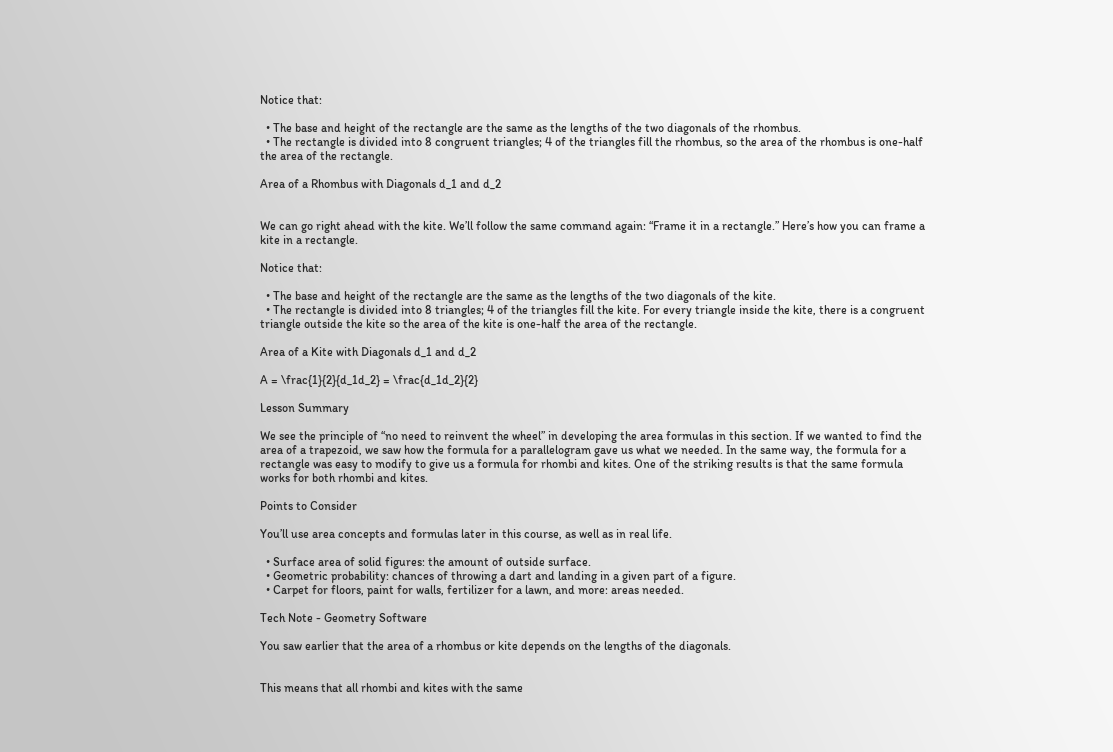Notice that:

  • The base and height of the rectangle are the same as the lengths of the two diagonals of the rhombus.
  • The rectangle is divided into 8 congruent triangles; 4 of the triangles fill the rhombus, so the area of the rhombus is one-half the area of the rectangle.

Area of a Rhombus with Diagonals d_1 and d_2


We can go right ahead with the kite. We’ll follow the same command again: “Frame it in a rectangle.” Here’s how you can frame a kite in a rectangle.

Notice that:

  • The base and height of the rectangle are the same as the lengths of the two diagonals of the kite.
  • The rectangle is divided into 8 triangles; 4 of the triangles fill the kite. For every triangle inside the kite, there is a congruent triangle outside the kite so the area of the kite is one-half the area of the rectangle.

Area of a Kite with Diagonals d_1 and d_2

A = \frac{1}{2}{d_1d_2} = \frac{d_1d_2}{2}

Lesson Summary

We see the principle of “no need to reinvent the wheel” in developing the area formulas in this section. If we wanted to find the area of a trapezoid, we saw how the formula for a parallelogram gave us what we needed. In the same way, the formula for a rectangle was easy to modify to give us a formula for rhombi and kites. One of the striking results is that the same formula works for both rhombi and kites.

Points to Consider

You’ll use area concepts and formulas later in this course, as well as in real life.

  • Surface area of solid figures: the amount of outside surface.
  • Geometric probability: chances of throwing a dart and landing in a given part of a figure.
  • Carpet for floors, paint for walls, fertilizer for a lawn, and more: areas needed.

Tech Note - Geometry Software

You saw earlier that the area of a rhombus or kite depends on the lengths of the diagonals.


This means that all rhombi and kites with the same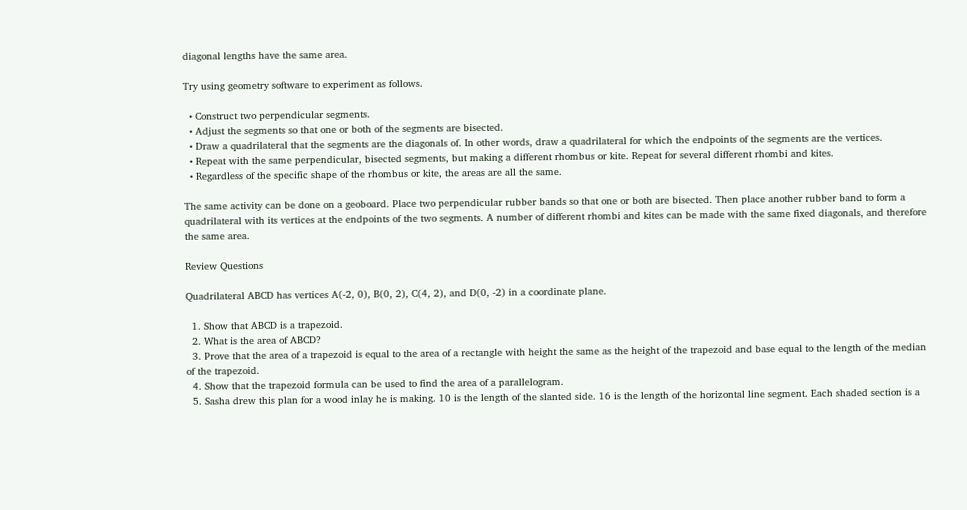diagonal lengths have the same area.

Try using geometry software to experiment as follows.

  • Construct two perpendicular segments.
  • Adjust the segments so that one or both of the segments are bisected.
  • Draw a quadrilateral that the segments are the diagonals of. In other words, draw a quadrilateral for which the endpoints of the segments are the vertices.
  • Repeat with the same perpendicular, bisected segments, but making a different rhombus or kite. Repeat for several different rhombi and kites.
  • Regardless of the specific shape of the rhombus or kite, the areas are all the same.

The same activity can be done on a geoboard. Place two perpendicular rubber bands so that one or both are bisected. Then place another rubber band to form a quadrilateral with its vertices at the endpoints of the two segments. A number of different rhombi and kites can be made with the same fixed diagonals, and therefore the same area.

Review Questions

Quadrilateral ABCD has vertices A(-2, 0), B(0, 2), C(4, 2), and D(0, -2) in a coordinate plane.

  1. Show that ABCD is a trapezoid.
  2. What is the area of ABCD?
  3. Prove that the area of a trapezoid is equal to the area of a rectangle with height the same as the height of the trapezoid and base equal to the length of the median of the trapezoid.
  4. Show that the trapezoid formula can be used to find the area of a parallelogram.
  5. Sasha drew this plan for a wood inlay he is making. 10 is the length of the slanted side. 16 is the length of the horizontal line segment. Each shaded section is a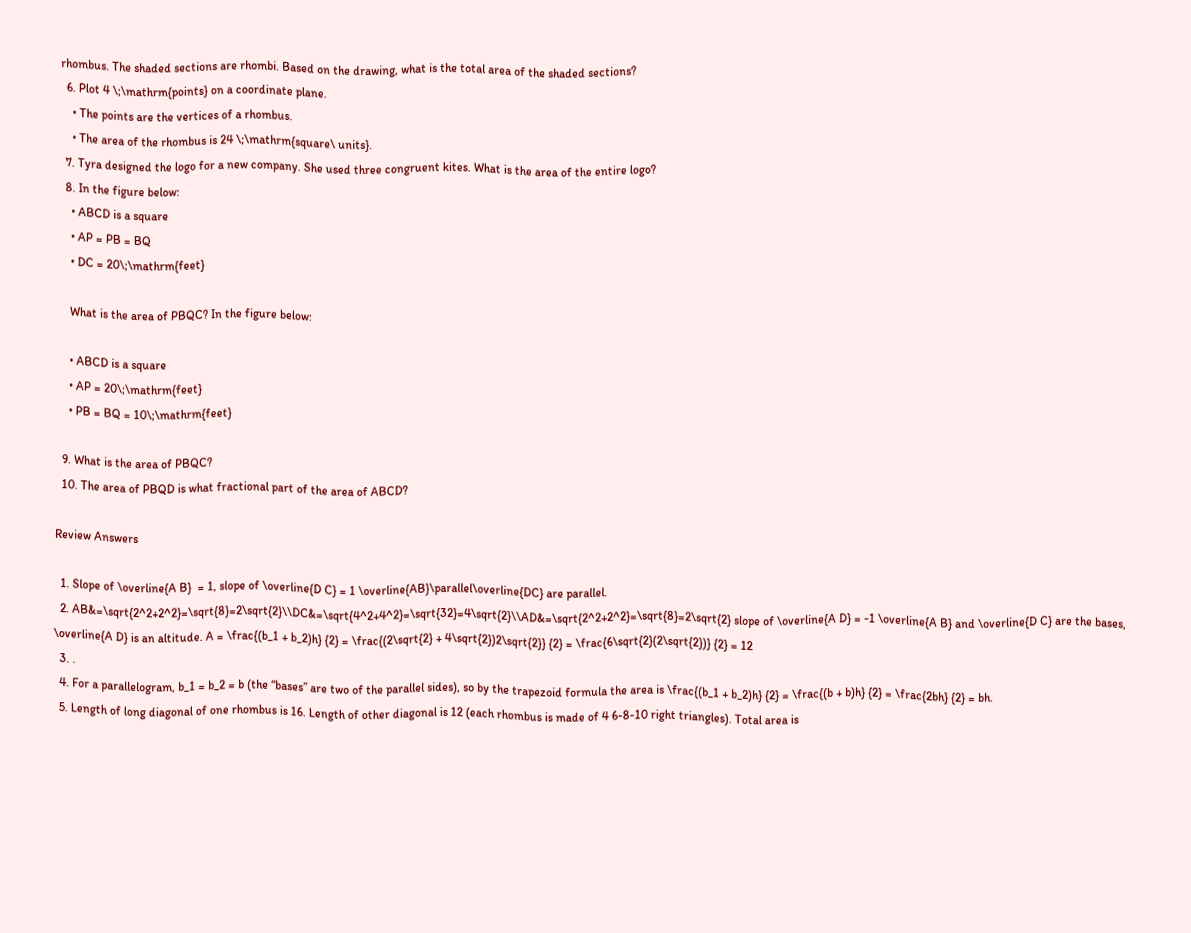rhombus. The shaded sections are rhombi. Based on the drawing, what is the total area of the shaded sections?
  6. Plot 4 \;\mathrm{points} on a coordinate plane.
    • The points are the vertices of a rhombus.
    • The area of the rhombus is 24 \;\mathrm{square\ units}.
  7. Tyra designed the logo for a new company. She used three congruent kites. What is the area of the entire logo?
  8. In the figure below:
    • ABCD is a square
    • AP = PB = BQ
    • DC = 20\;\mathrm{feet}

    What is the area of PBQC? In the figure below:

    • ABCD is a square
    • AP = 20\;\mathrm{feet}
    • PB = BQ = 10\;\mathrm{feet}

  9. What is the area of PBQC?
  10. The area of PBQD is what fractional part of the area of ABCD?

Review Answers

  1. Slope of \overline{A B}  = 1, slope of \overline{D C} = 1 \overline{AB}\parallel\overline{DC} are parallel.
  2. AB&=\sqrt{2^2+2^2}=\sqrt{8}=2\sqrt{2}\\DC&=\sqrt{4^2+4^2}=\sqrt{32}=4\sqrt{2}\\AD&=\sqrt{2^2+2^2}=\sqrt{8}=2\sqrt{2} slope of \overline{A D} = -1 \overline{A B} and \overline{D C} are the bases, \overline{A D} is an altitude. A = \frac{(b_1 + b_2)h} {2} = \frac{(2\sqrt{2} + 4\sqrt{2})2\sqrt{2}} {2} = \frac{6\sqrt{2}(2\sqrt{2})} {2} = 12
  3. .
  4. For a parallelogram, b_1 = b_2 = b (the “bases” are two of the parallel sides), so by the trapezoid formula the area is \frac{(b_1 + b_2)h} {2} = \frac{(b + b)h} {2} = \frac{2bh} {2} = bh.
  5. Length of long diagonal of one rhombus is 16. Length of other diagonal is 12 (each rhombus is made of 4 6-8-10 right triangles). Total area is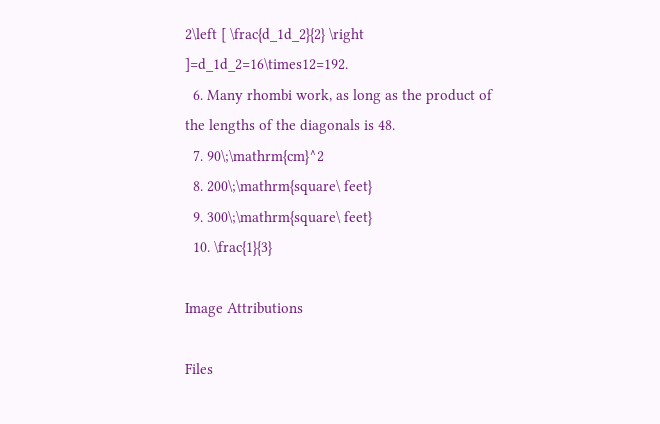2\left [ \frac{d_1d_2}{2} \right ]=d_1d_2=16\times12=192.
  6. Many rhombi work, as long as the product of the lengths of the diagonals is 48.
  7. 90\;\mathrm{cm}^2
  8. 200\;\mathrm{square\ feet}
  9. 300\;\mathrm{square\ feet}
  10. \frac{1}{3}

Image Attributions

Files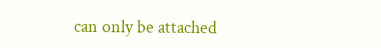can only be attached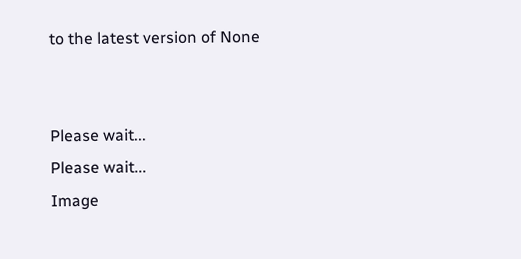to the latest version of None


Please wait...
Please wait...
Image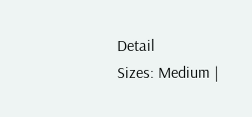Detail
Sizes: Medium |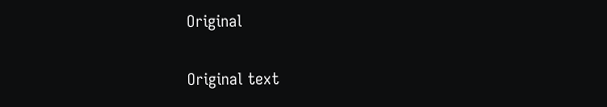Original

Original text